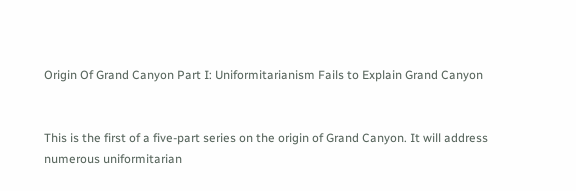Origin Of Grand Canyon Part I: Uniformitarianism Fails to Explain Grand Canyon


This is the first of a five-part series on the origin of Grand Canyon. It will address numerous uniformitarian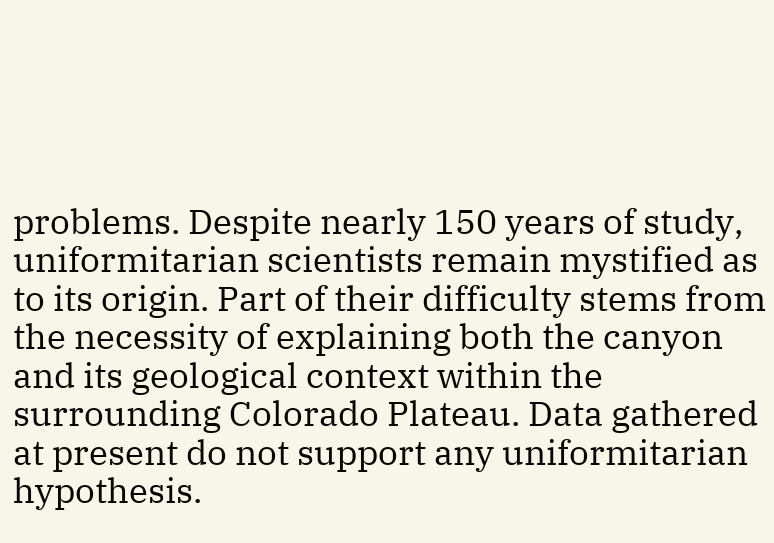problems. Despite nearly 150 years of study, uniformitarian scientists remain mystified as to its origin. Part of their difficulty stems from the necessity of explaining both the canyon and its geological context within the surrounding Colorado Plateau. Data gathered at present do not support any uniformitarian hypothesis.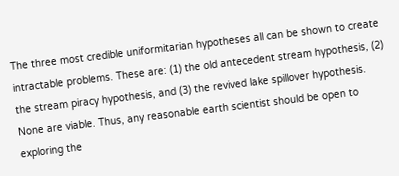The three most credible uniformitarian hypotheses all can be shown to create intractable problems. These are: (1) the old antecedent stream hypothesis, (2) the stream piracy hypothesis, and (3) the revived lake spillover hypothesis. None are viable. Thus, any reasonable earth scientist should be open to exploring the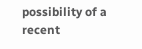possibility of a recent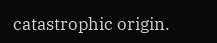catastrophic origin.